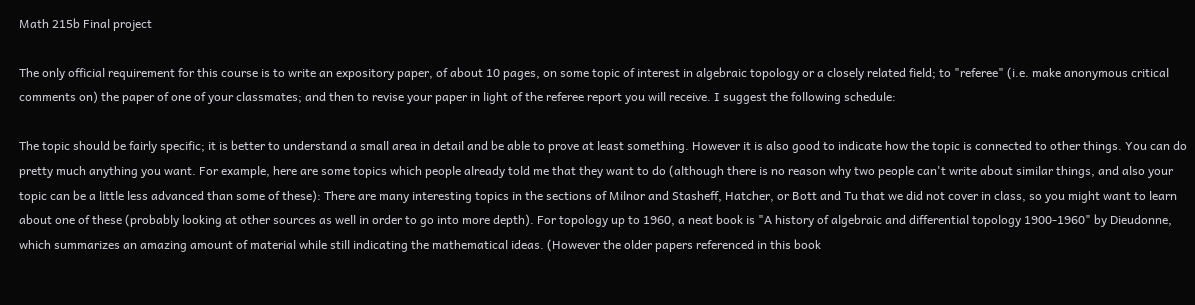Math 215b Final project

The only official requirement for this course is to write an expository paper, of about 10 pages, on some topic of interest in algebraic topology or a closely related field; to "referee" (i.e. make anonymous critical comments on) the paper of one of your classmates; and then to revise your paper in light of the referee report you will receive. I suggest the following schedule:

The topic should be fairly specific; it is better to understand a small area in detail and be able to prove at least something. However it is also good to indicate how the topic is connected to other things. You can do pretty much anything you want. For example, here are some topics which people already told me that they want to do (although there is no reason why two people can't write about similar things, and also your topic can be a little less advanced than some of these): There are many interesting topics in the sections of Milnor and Stasheff, Hatcher, or Bott and Tu that we did not cover in class, so you might want to learn about one of these (probably looking at other sources as well in order to go into more depth). For topology up to 1960, a neat book is "A history of algebraic and differential topology 1900-1960" by Dieudonne, which summarizes an amazing amount of material while still indicating the mathematical ideas. (However the older papers referenced in this book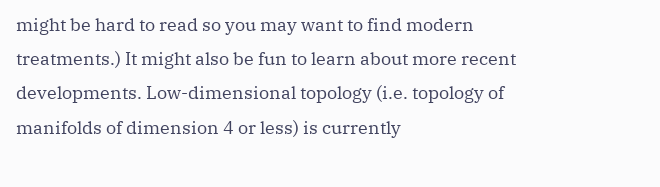might be hard to read so you may want to find modern treatments.) It might also be fun to learn about more recent developments. Low-dimensional topology (i.e. topology of manifolds of dimension 4 or less) is currently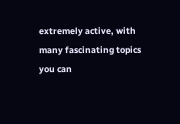extremely active, with many fascinating topics you can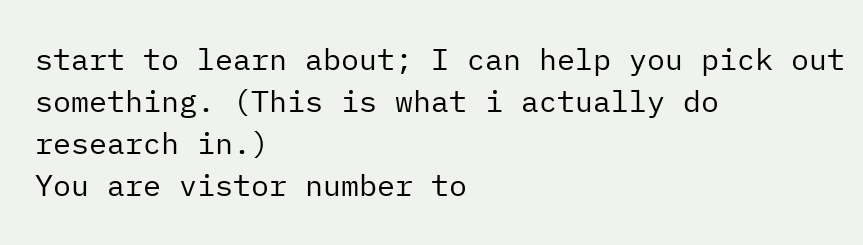start to learn about; I can help you pick out something. (This is what i actually do research in.)
You are vistor number to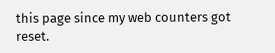this page since my web counters got reset.